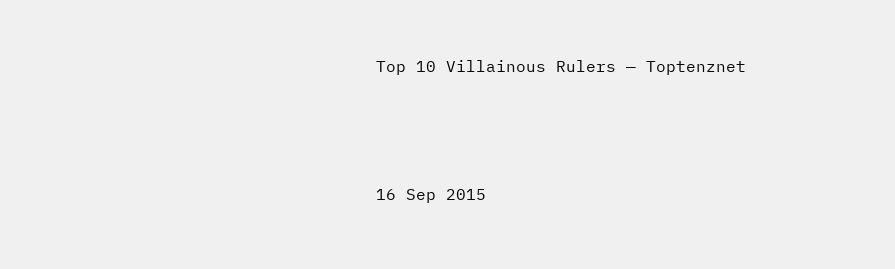Top 10 Villainous Rulers — Toptenznet



16 Sep 2015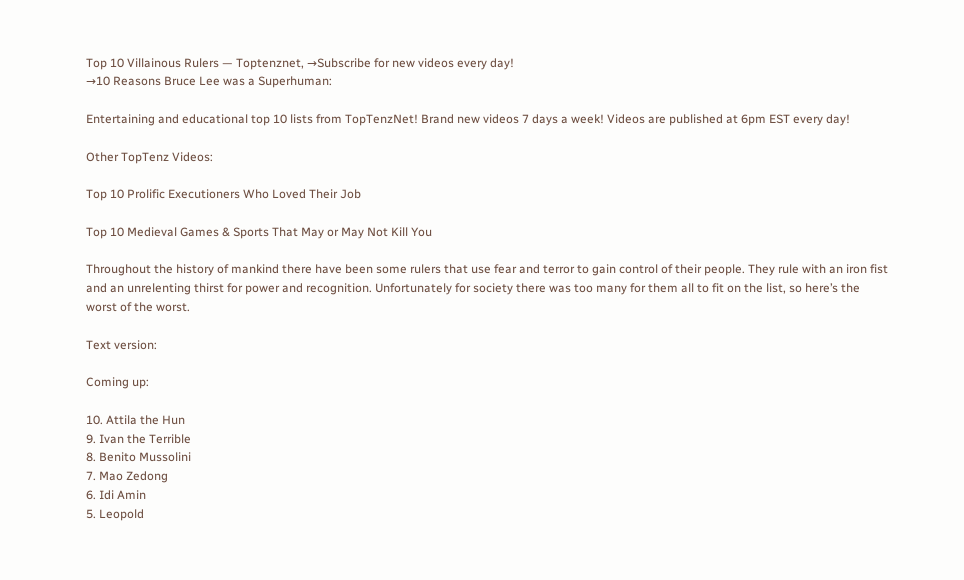Top 10 Villainous Rulers — Toptenznet, →Subscribe for new videos every day!
→10 Reasons Bruce Lee was a Superhuman:

Entertaining and educational top 10 lists from TopTenzNet! Brand new videos 7 days a week! Videos are published at 6pm EST every day!

Other TopTenz Videos:

Top 10 Prolific Executioners Who Loved Their Job

Top 10 Medieval Games & Sports That May or May Not Kill You

Throughout the history of mankind there have been some rulers that use fear and terror to gain control of their people. They rule with an iron fist and an unrelenting thirst for power and recognition. Unfortunately for society there was too many for them all to fit on the list, so here’s the worst of the worst.

Text version:

Coming up:

10. Attila the Hun
9. Ivan the Terrible
8. Benito Mussolini
7. Mao Zedong
6. Idi Amin
5. Leopold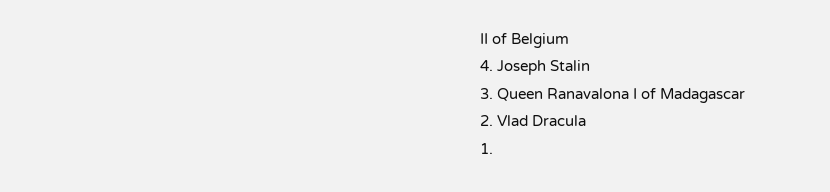II of Belgium
4. Joseph Stalin
3. Queen Ranavalona I of Madagascar
2. Vlad Dracula
1.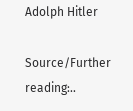Adolph Hitler

Source/Further reading:..